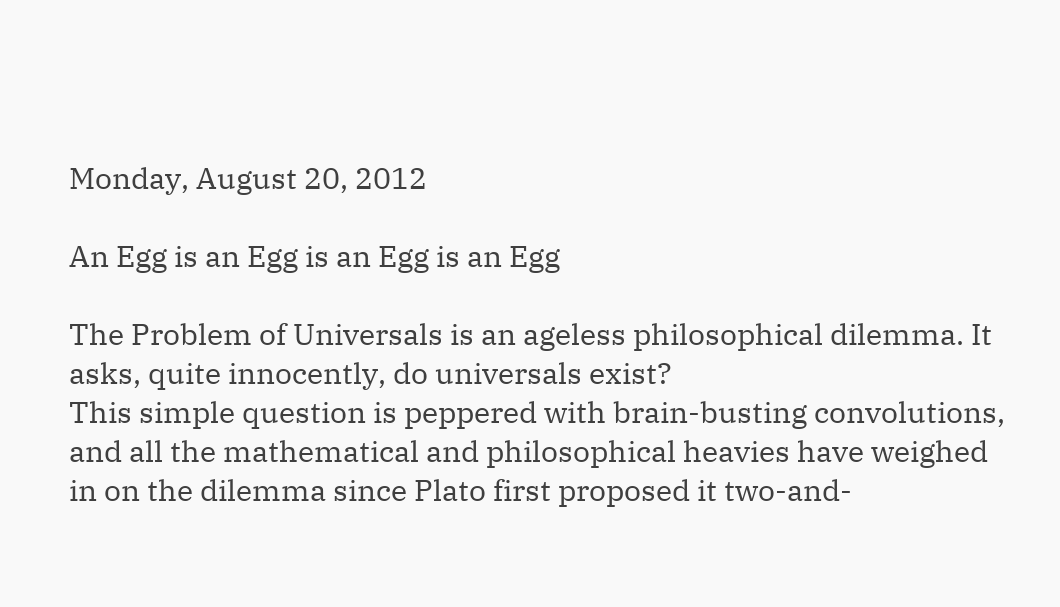Monday, August 20, 2012

An Egg is an Egg is an Egg is an Egg

The Problem of Universals is an ageless philosophical dilemma. It asks, quite innocently, do universals exist?
This simple question is peppered with brain-busting convolutions, and all the mathematical and philosophical heavies have weighed in on the dilemma since Plato first proposed it two-and-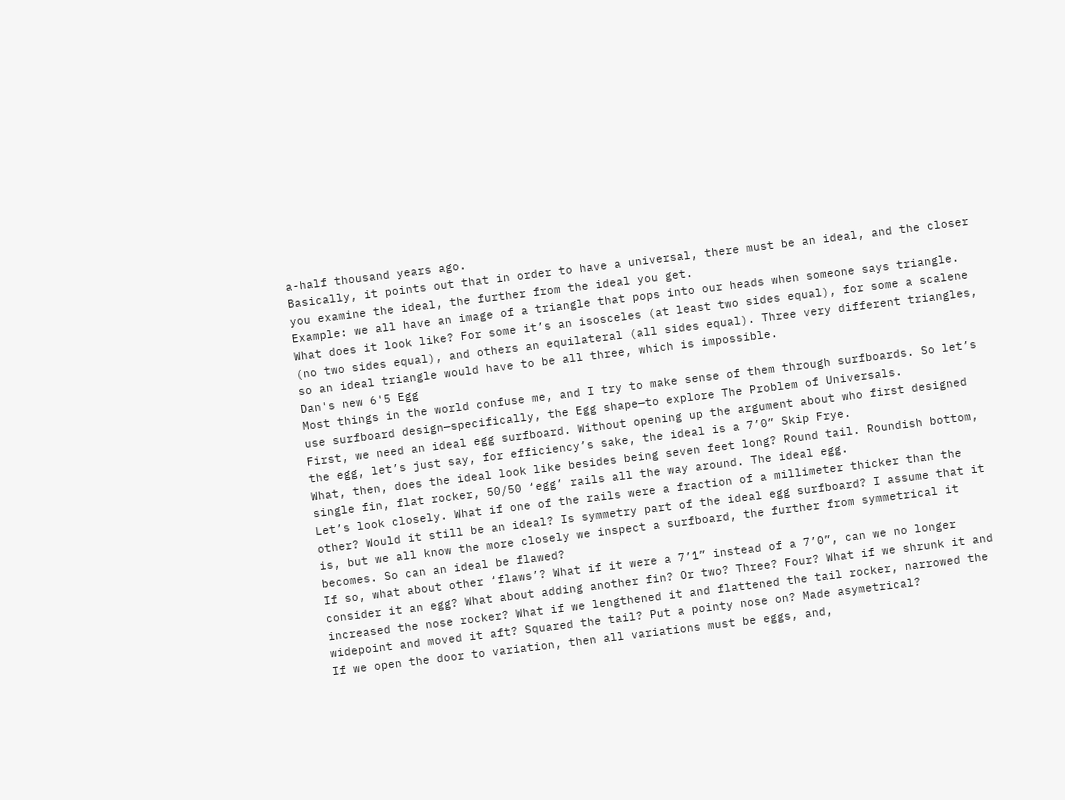a-half thousand years ago.
Basically, it points out that in order to have a universal, there must be an ideal, and the closer you examine the ideal, the further from the ideal you get.
Example: we all have an image of a triangle that pops into our heads when someone says triangle. What does it look like? For some it’s an isosceles (at least two sides equal), for some a scalene (no two sides equal), and others an equilateral (all sides equal). Three very different triangles, so an ideal triangle would have to be all three, which is impossible.
Dan's new 6'5 Egg
Most things in the world confuse me, and I try to make sense of them through surfboards. So let’s use surfboard design—specifically, the Egg shape—to explore The Problem of Universals.
First, we need an ideal egg surfboard. Without opening up the argument about who first designed the egg, let’s just say, for efficiency’s sake, the ideal is a 7’0” Skip Frye.
What, then, does the ideal look like besides being seven feet long? Round tail. Roundish bottom, single fin, flat rocker, 50/50 ‘egg’ rails all the way around. The ideal egg.
Let’s look closely. What if one of the rails were a fraction of a millimeter thicker than the other? Would it still be an ideal? Is symmetry part of the ideal egg surfboard? I assume that it is, but we all know the more closely we inspect a surfboard, the further from symmetrical it becomes. So can an ideal be flawed?
If so, what about other ‘flaws’? What if it were a 7’1” instead of a 7’0”, can we no longer consider it an egg? What about adding another fin? Or two? Three? Four? What if we shrunk it and increased the nose rocker? What if we lengthened it and flattened the tail rocker, narrowed the widepoint and moved it aft? Squared the tail? Put a pointy nose on? Made asymetrical?
If we open the door to variation, then all variations must be eggs, and,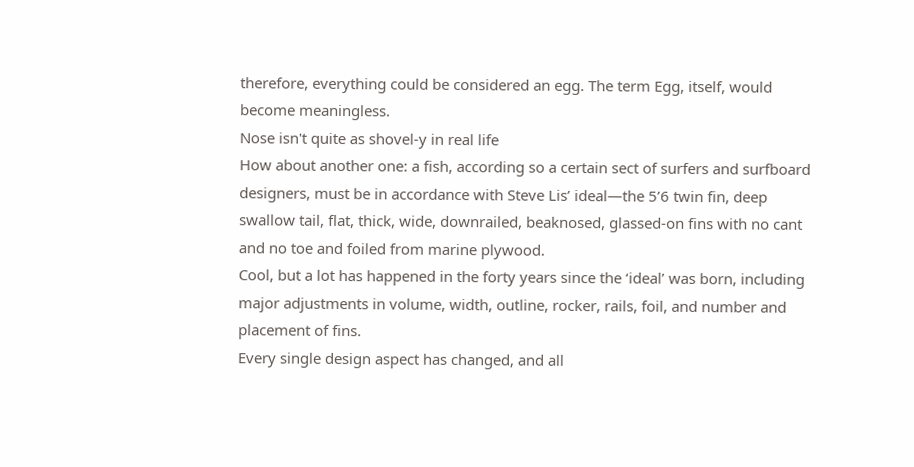therefore, everything could be considered an egg. The term Egg, itself, would become meaningless.
Nose isn't quite as shovel-y in real life
How about another one: a fish, according so a certain sect of surfers and surfboard designers, must be in accordance with Steve Lis’ ideal—the 5’6 twin fin, deep swallow tail, flat, thick, wide, downrailed, beaknosed, glassed-on fins with no cant and no toe and foiled from marine plywood.
Cool, but a lot has happened in the forty years since the ‘ideal’ was born, including major adjustments in volume, width, outline, rocker, rails, foil, and number and placement of fins.
Every single design aspect has changed, and all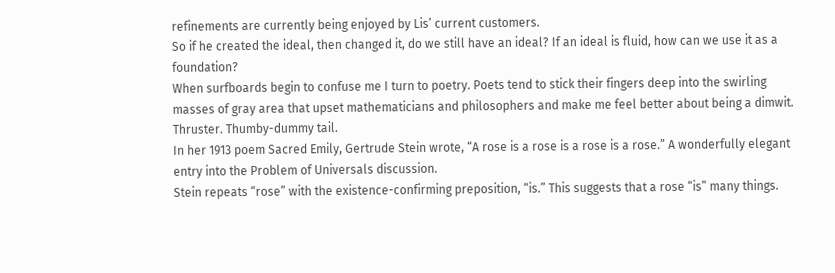refinements are currently being enjoyed by Lis’ current customers.
So if he created the ideal, then changed it, do we still have an ideal? If an ideal is fluid, how can we use it as a foundation?
When surfboards begin to confuse me I turn to poetry. Poets tend to stick their fingers deep into the swirling masses of gray area that upset mathematicians and philosophers and make me feel better about being a dimwit.
Thruster. Thumby-dummy tail.
In her 1913 poem Sacred Emily, Gertrude Stein wrote, “A rose is a rose is a rose is a rose.” A wonderfully elegant entry into the Problem of Universals discussion.
Stein repeats “rose” with the existence-confirming preposition, “is.” This suggests that a rose “is” many things.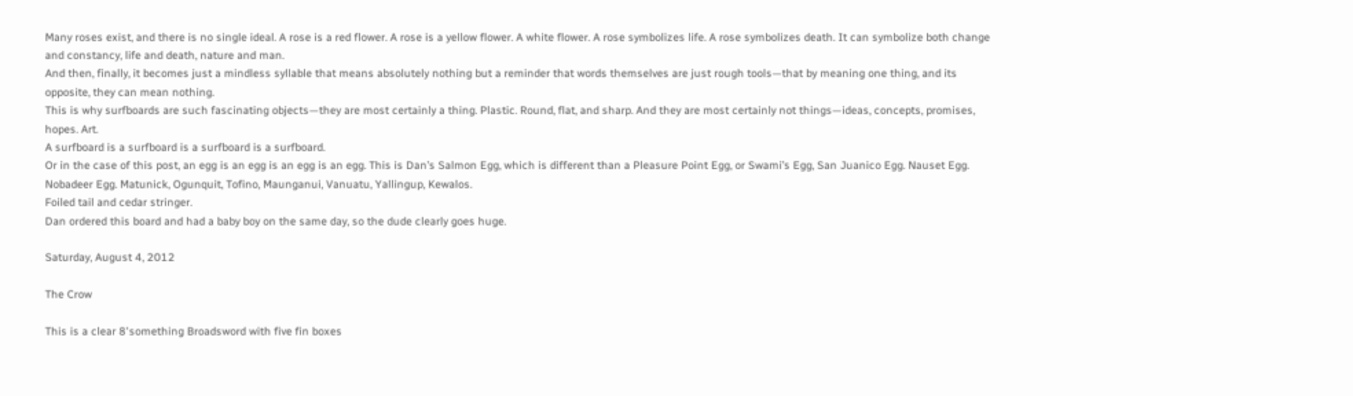Many roses exist, and there is no single ideal. A rose is a red flower. A rose is a yellow flower. A white flower. A rose symbolizes life. A rose symbolizes death. It can symbolize both change and constancy, life and death, nature and man.
And then, finally, it becomes just a mindless syllable that means absolutely nothing but a reminder that words themselves are just rough tools—that by meaning one thing, and its opposite, they can mean nothing.
This is why surfboards are such fascinating objects—they are most certainly a thing. Plastic. Round, flat, and sharp. And they are most certainly not things—ideas, concepts, promises, hopes. Art.
A surfboard is a surfboard is a surfboard is a surfboard.
Or in the case of this post, an egg is an egg is an egg is an egg. This is Dan’s Salmon Egg, which is different than a Pleasure Point Egg, or Swami’s Egg, San Juanico Egg. Nauset Egg. Nobadeer Egg. Matunick, Ogunquit, Tofino, Maunganui, Vanuatu, Yallingup, Kewalos.
Foiled tail and cedar stringer.
Dan ordered this board and had a baby boy on the same day, so the dude clearly goes huge.

Saturday, August 4, 2012

The Crow

This is a clear 8'something Broadsword with five fin boxes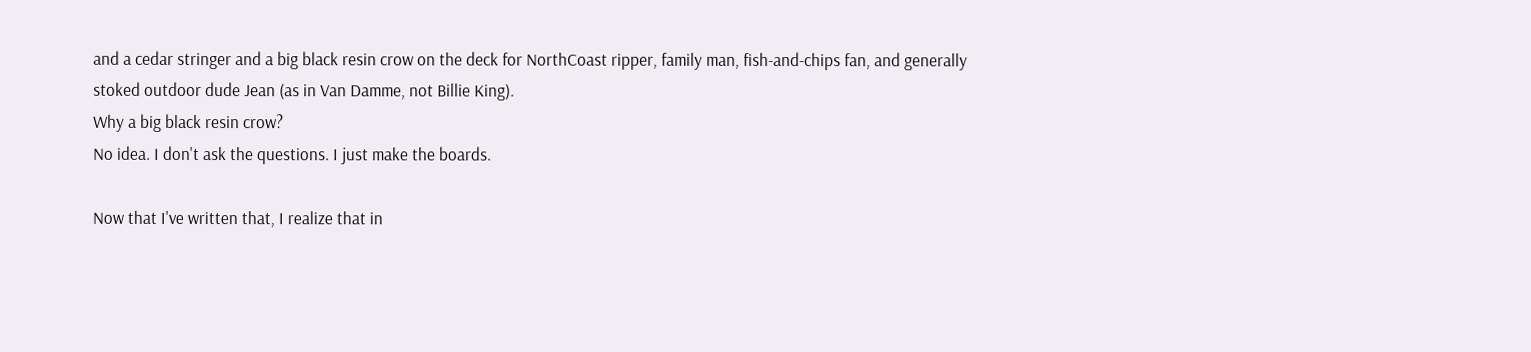and a cedar stringer and a big black resin crow on the deck for NorthCoast ripper, family man, fish-and-chips fan, and generally stoked outdoor dude Jean (as in Van Damme, not Billie King).
Why a big black resin crow?
No idea. I don't ask the questions. I just make the boards.

Now that I've written that, I realize that in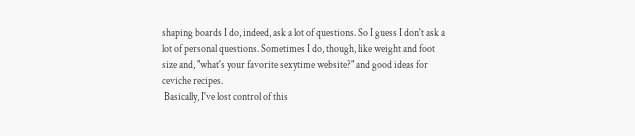shaping boards I do, indeed, ask a lot of questions. So I guess I don't ask a lot of personal questions. Sometimes I do, though, like weight and foot size and, "what's your favorite sexytime website?" and good ideas for ceviche recipes.
 Basically, I've lost control of this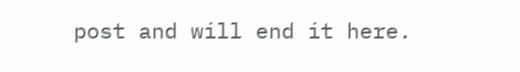post and will end it here.